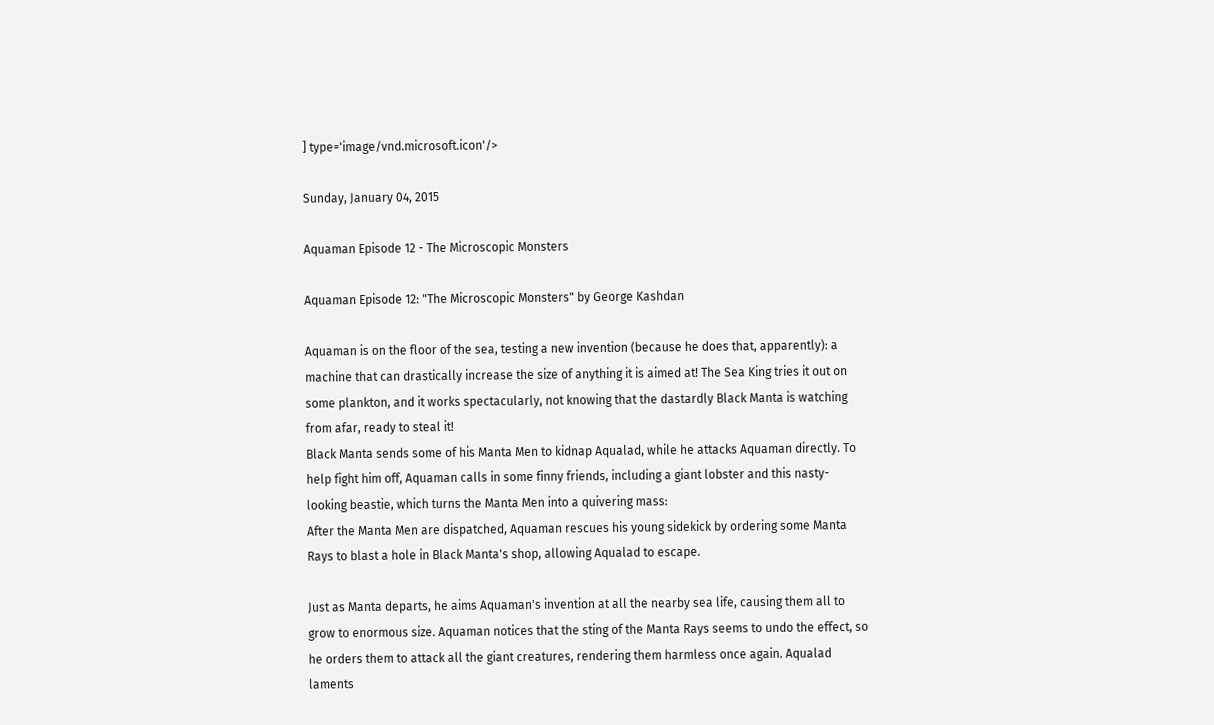] type='image/vnd.microsoft.icon'/>

Sunday, January 04, 2015

Aquaman Episode 12 - The Microscopic Monsters

Aquaman Episode 12: "The Microscopic Monsters" by George Kashdan

Aquaman is on the floor of the sea, testing a new invention (because he does that, apparently): a machine that can drastically increase the size of anything it is aimed at! The Sea King tries it out on some plankton, and it works spectacularly, not knowing that the dastardly Black Manta is watching from afar, ready to steal it!
Black Manta sends some of his Manta Men to kidnap Aqualad, while he attacks Aquaman directly. To help fight him off, Aquaman calls in some finny friends, including a giant lobster and this nasty-looking beastie, which turns the Manta Men into a quivering mass:
After the Manta Men are dispatched, Aquaman rescues his young sidekick by ordering some Manta Rays to blast a hole in Black Manta's shop, allowing Aqualad to escape.

Just as Manta departs, he aims Aquaman's invention at all the nearby sea life, causing them all to grow to enormous size. Aquaman notices that the sting of the Manta Rays seems to undo the effect, so he orders them to attack all the giant creatures, rendering them harmless once again. Aqualad laments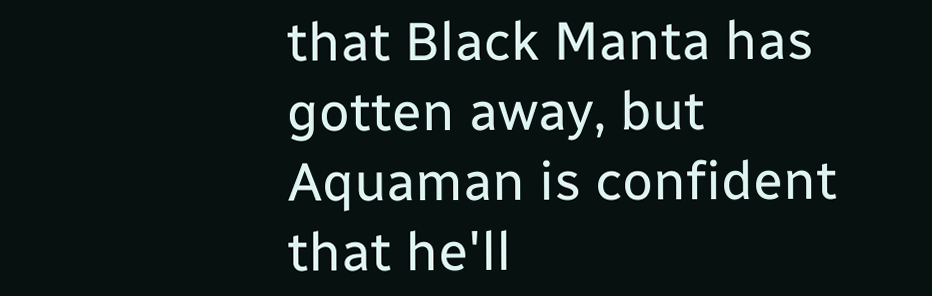that Black Manta has gotten away, but Aquaman is confident that he'll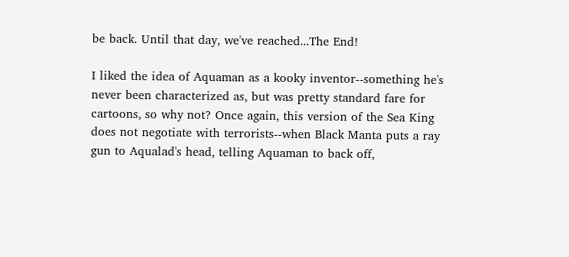be back. Until that day, we've reached...The End!

I liked the idea of Aquaman as a kooky inventor--something he's never been characterized as, but was pretty standard fare for cartoons, so why not? Once again, this version of the Sea King does not negotiate with terrorists--when Black Manta puts a ray gun to Aqualad's head, telling Aquaman to back off,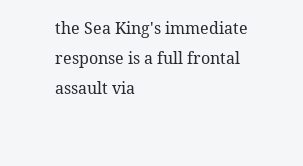the Sea King's immediate response is a full frontal assault via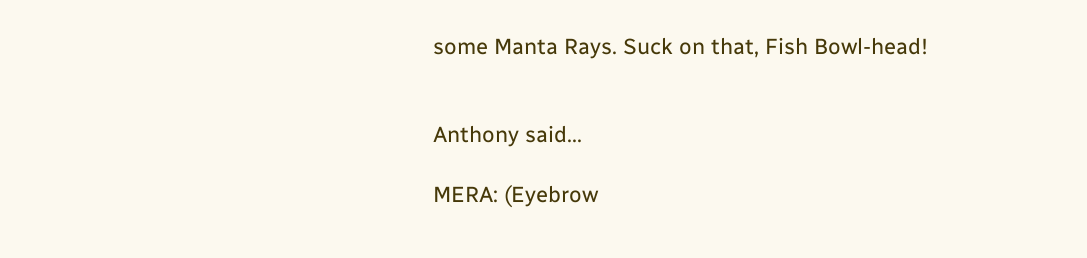some Manta Rays. Suck on that, Fish Bowl-head!


Anthony said...

MERA: (Eyebrow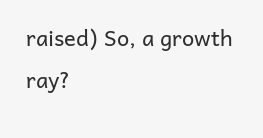raised) So, a growth ray?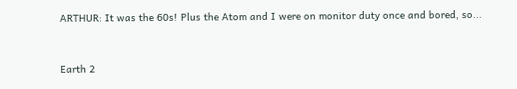ARTHUR: It was the 60s! Plus the Atom and I were on monitor duty once and bored, so...


Earth 2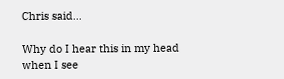Chris said...

Why do I hear this in my head when I see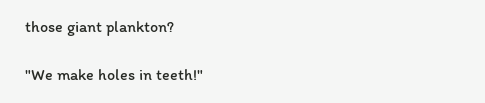those giant plankton?

"We make holes in teeth!"